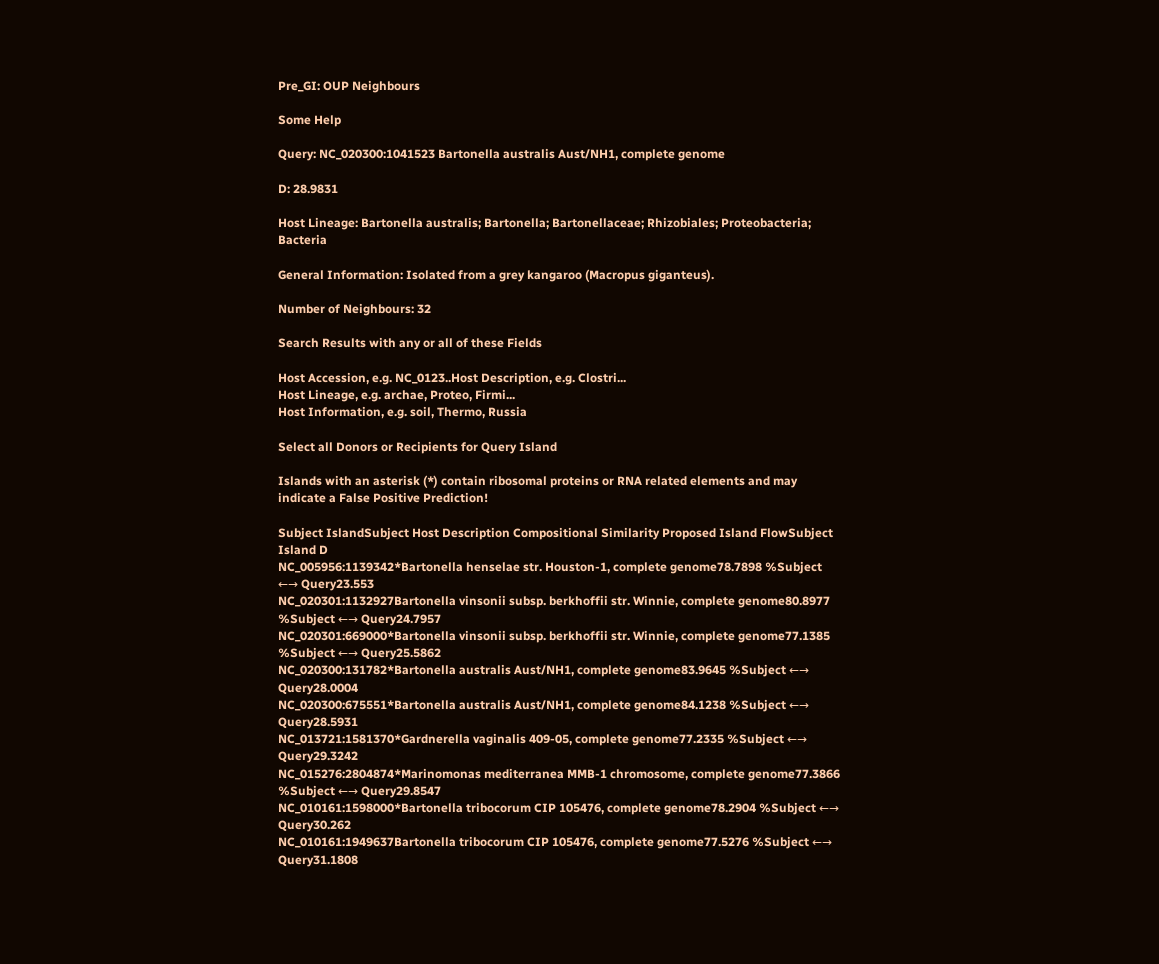Pre_GI: OUP Neighbours

Some Help

Query: NC_020300:1041523 Bartonella australis Aust/NH1, complete genome

D: 28.9831

Host Lineage: Bartonella australis; Bartonella; Bartonellaceae; Rhizobiales; Proteobacteria; Bacteria

General Information: Isolated from a grey kangaroo (Macropus giganteus).

Number of Neighbours: 32

Search Results with any or all of these Fields

Host Accession, e.g. NC_0123..Host Description, e.g. Clostri...
Host Lineage, e.g. archae, Proteo, Firmi...
Host Information, e.g. soil, Thermo, Russia

Select all Donors or Recipients for Query Island

Islands with an asterisk (*) contain ribosomal proteins or RNA related elements and may indicate a False Positive Prediction!

Subject IslandSubject Host Description Compositional Similarity Proposed Island FlowSubject Island D
NC_005956:1139342*Bartonella henselae str. Houston-1, complete genome78.7898 %Subject ←→ Query23.553
NC_020301:1132927Bartonella vinsonii subsp. berkhoffii str. Winnie, complete genome80.8977 %Subject ←→ Query24.7957
NC_020301:669000*Bartonella vinsonii subsp. berkhoffii str. Winnie, complete genome77.1385 %Subject ←→ Query25.5862
NC_020300:131782*Bartonella australis Aust/NH1, complete genome83.9645 %Subject ←→ Query28.0004
NC_020300:675551*Bartonella australis Aust/NH1, complete genome84.1238 %Subject ←→ Query28.5931
NC_013721:1581370*Gardnerella vaginalis 409-05, complete genome77.2335 %Subject ←→ Query29.3242
NC_015276:2804874*Marinomonas mediterranea MMB-1 chromosome, complete genome77.3866 %Subject ←→ Query29.8547
NC_010161:1598000*Bartonella tribocorum CIP 105476, complete genome78.2904 %Subject ←→ Query30.262
NC_010161:1949637Bartonella tribocorum CIP 105476, complete genome77.5276 %Subject ←→ Query31.1808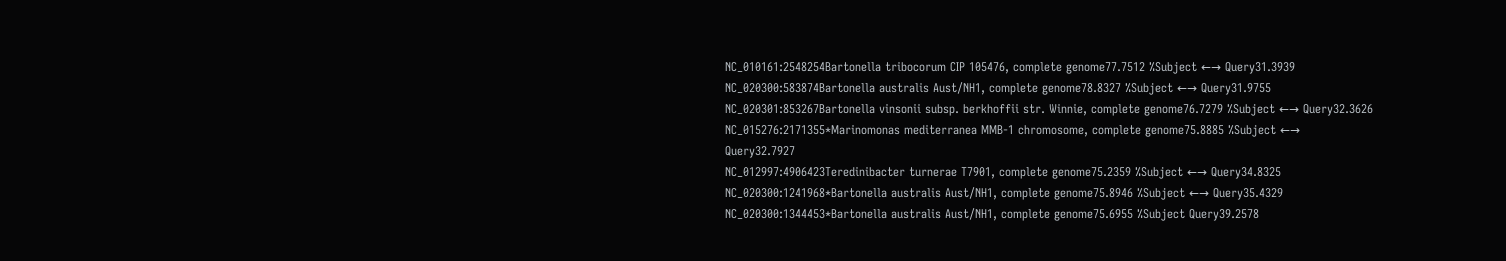NC_010161:2548254Bartonella tribocorum CIP 105476, complete genome77.7512 %Subject ←→ Query31.3939
NC_020300:583874Bartonella australis Aust/NH1, complete genome78.8327 %Subject ←→ Query31.9755
NC_020301:853267Bartonella vinsonii subsp. berkhoffii str. Winnie, complete genome76.7279 %Subject ←→ Query32.3626
NC_015276:2171355*Marinomonas mediterranea MMB-1 chromosome, complete genome75.8885 %Subject ←→ Query32.7927
NC_012997:4906423Teredinibacter turnerae T7901, complete genome75.2359 %Subject ←→ Query34.8325
NC_020300:1241968*Bartonella australis Aust/NH1, complete genome75.8946 %Subject ←→ Query35.4329
NC_020300:1344453*Bartonella australis Aust/NH1, complete genome75.6955 %Subject Query39.2578